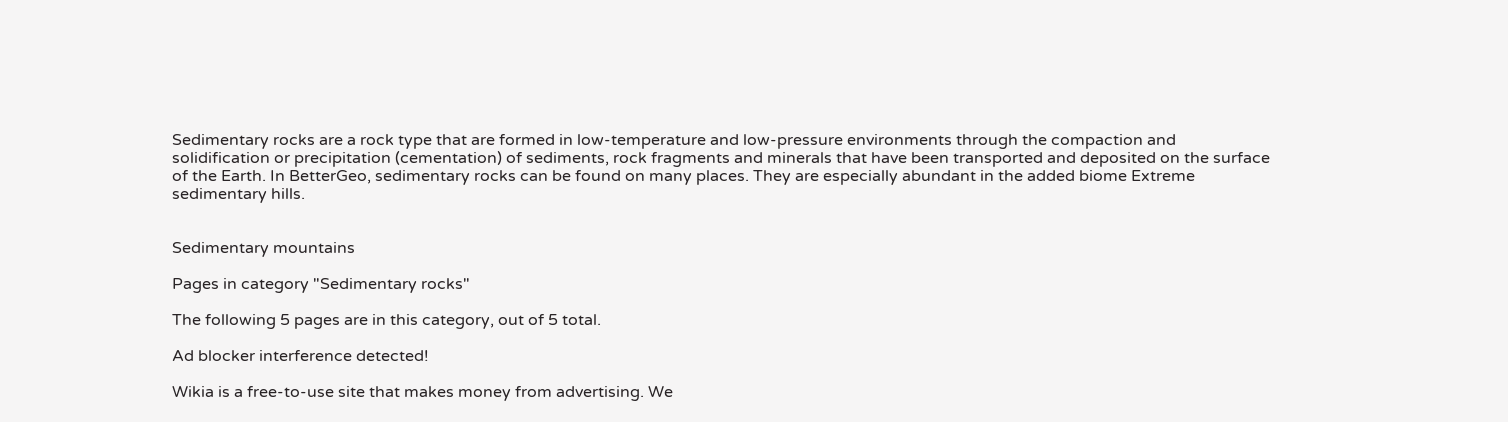Sedimentary rocks are a rock type that are formed in low-temperature and low-pressure environments through the compaction and solidification or precipitation (cementation) of sediments, rock fragments and minerals that have been transported and deposited on the surface of the Earth. In BetterGeo, sedimentary rocks can be found on many places. They are especially abundant in the added biome Extreme sedimentary hills.


Sedimentary mountains

Pages in category "Sedimentary rocks"

The following 5 pages are in this category, out of 5 total.

Ad blocker interference detected!

Wikia is a free-to-use site that makes money from advertising. We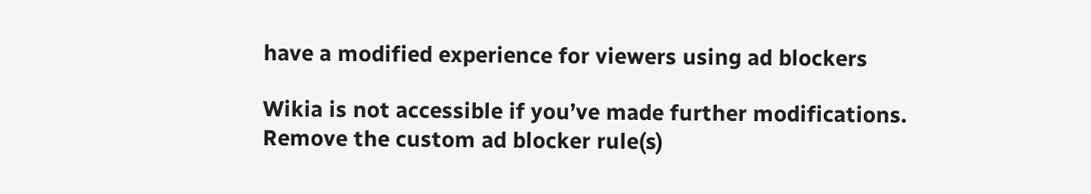have a modified experience for viewers using ad blockers

Wikia is not accessible if you’ve made further modifications. Remove the custom ad blocker rule(s)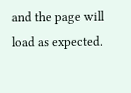and the page will load as expected.